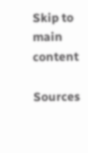Skip to main content

Sources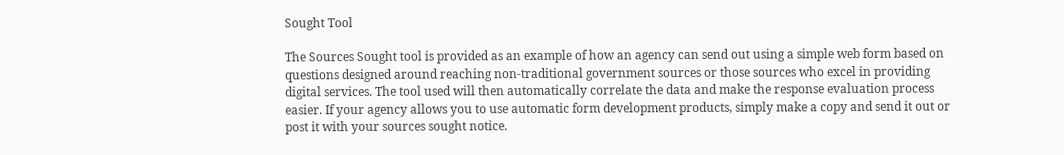Sought Tool

The Sources Sought tool is provided as an example of how an agency can send out using a simple web form based on questions designed around reaching non-traditional government sources or those sources who excel in providing digital services. The tool used will then automatically correlate the data and make the response evaluation process easier. If your agency allows you to use automatic form development products, simply make a copy and send it out or post it with your sources sought notice.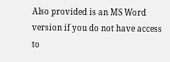Also provided is an MS Word version if you do not have access to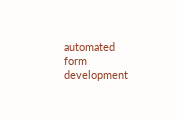automated form development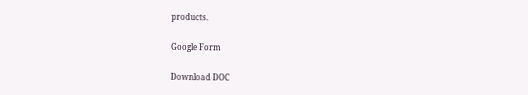products.

Google Form

Download DOC